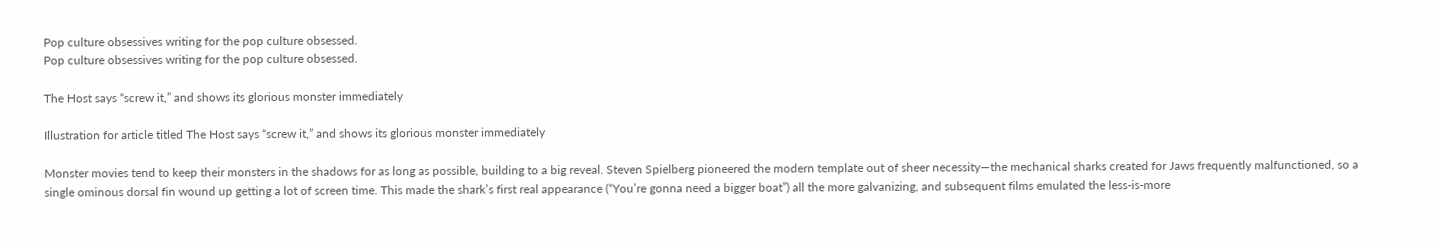Pop culture obsessives writing for the pop culture obsessed.
Pop culture obsessives writing for the pop culture obsessed.

The Host says “screw it,” and shows its glorious monster immediately

Illustration for article titled The Host says “screw it,” and shows its glorious monster immediately

Monster movies tend to keep their monsters in the shadows for as long as possible, building to a big reveal. Steven Spielberg pioneered the modern template out of sheer necessity—the mechanical sharks created for Jaws frequently malfunctioned, so a single ominous dorsal fin wound up getting a lot of screen time. This made the shark’s first real appearance (“You’re gonna need a bigger boat”) all the more galvanizing, and subsequent films emulated the less-is-more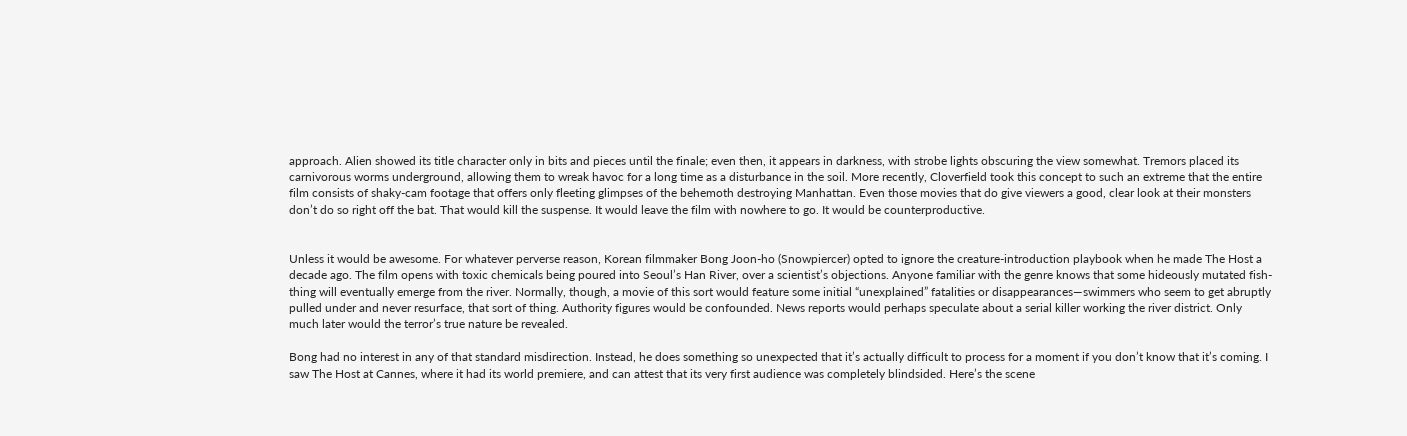approach. Alien showed its title character only in bits and pieces until the finale; even then, it appears in darkness, with strobe lights obscuring the view somewhat. Tremors placed its carnivorous worms underground, allowing them to wreak havoc for a long time as a disturbance in the soil. More recently, Cloverfield took this concept to such an extreme that the entire film consists of shaky-cam footage that offers only fleeting glimpses of the behemoth destroying Manhattan. Even those movies that do give viewers a good, clear look at their monsters don’t do so right off the bat. That would kill the suspense. It would leave the film with nowhere to go. It would be counterproductive.


Unless it would be awesome. For whatever perverse reason, Korean filmmaker Bong Joon-ho (Snowpiercer) opted to ignore the creature-introduction playbook when he made The Host a decade ago. The film opens with toxic chemicals being poured into Seoul’s Han River, over a scientist’s objections. Anyone familiar with the genre knows that some hideously mutated fish-thing will eventually emerge from the river. Normally, though, a movie of this sort would feature some initial “unexplained” fatalities or disappearances—swimmers who seem to get abruptly pulled under and never resurface, that sort of thing. Authority figures would be confounded. News reports would perhaps speculate about a serial killer working the river district. Only much later would the terror’s true nature be revealed.

Bong had no interest in any of that standard misdirection. Instead, he does something so unexpected that it’s actually difficult to process for a moment if you don’t know that it’s coming. I saw The Host at Cannes, where it had its world premiere, and can attest that its very first audience was completely blindsided. Here’s the scene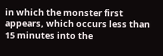in which the monster first appears, which occurs less than 15 minutes into the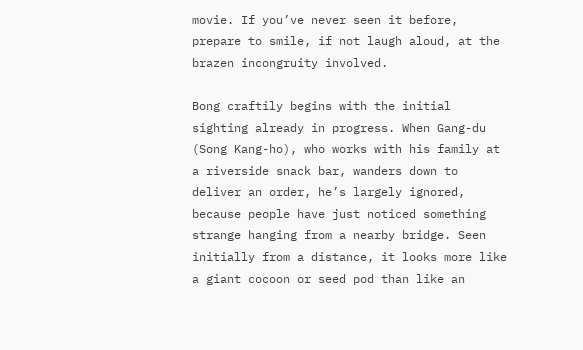movie. If you’ve never seen it before, prepare to smile, if not laugh aloud, at the brazen incongruity involved.

Bong craftily begins with the initial sighting already in progress. When Gang-du (Song Kang-ho), who works with his family at a riverside snack bar, wanders down to deliver an order, he’s largely ignored, because people have just noticed something strange hanging from a nearby bridge. Seen initially from a distance, it looks more like a giant cocoon or seed pod than like an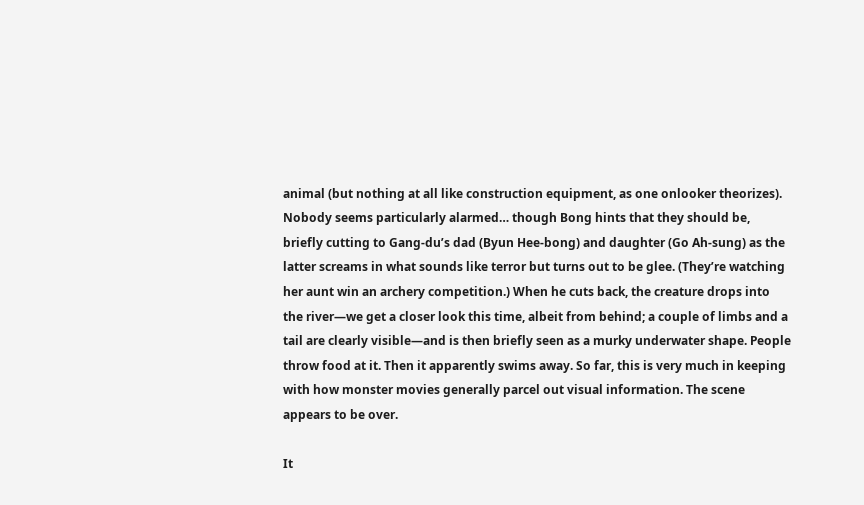animal (but nothing at all like construction equipment, as one onlooker theorizes). Nobody seems particularly alarmed… though Bong hints that they should be, briefly cutting to Gang-du’s dad (Byun Hee-bong) and daughter (Go Ah-sung) as the latter screams in what sounds like terror but turns out to be glee. (They’re watching her aunt win an archery competition.) When he cuts back, the creature drops into the river—we get a closer look this time, albeit from behind; a couple of limbs and a tail are clearly visible—and is then briefly seen as a murky underwater shape. People throw food at it. Then it apparently swims away. So far, this is very much in keeping with how monster movies generally parcel out visual information. The scene appears to be over.

It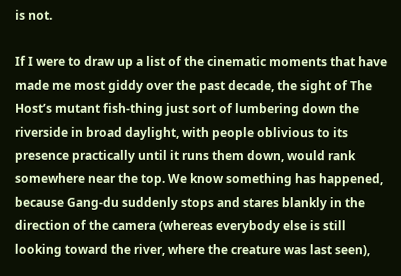is not.

If I were to draw up a list of the cinematic moments that have made me most giddy over the past decade, the sight of The Host’s mutant fish-thing just sort of lumbering down the riverside in broad daylight, with people oblivious to its presence practically until it runs them down, would rank somewhere near the top. We know something has happened, because Gang-du suddenly stops and stares blankly in the direction of the camera (whereas everybody else is still looking toward the river, where the creature was last seen),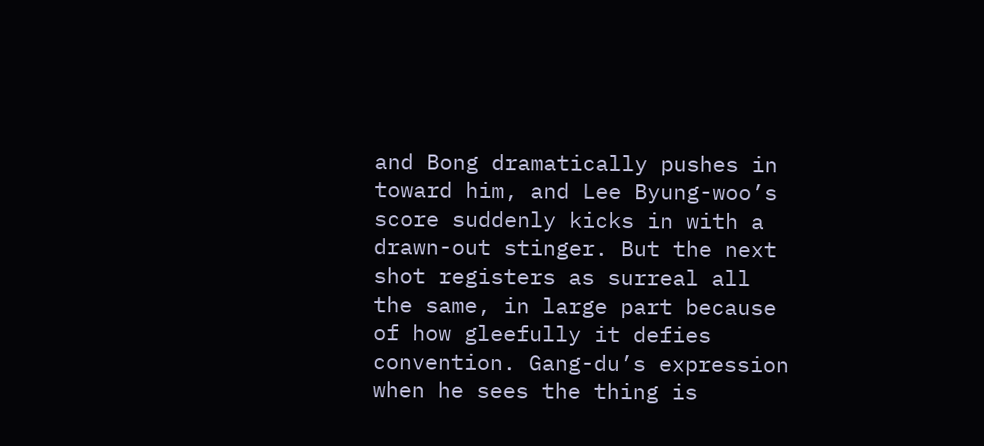and Bong dramatically pushes in toward him, and Lee Byung-woo’s score suddenly kicks in with a drawn-out stinger. But the next shot registers as surreal all the same, in large part because of how gleefully it defies convention. Gang-du’s expression when he sees the thing is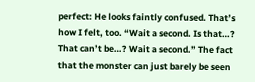perfect: He looks faintly confused. That’s how I felt, too. “Wait a second. Is that…? That can’t be…? Wait a second.” The fact that the monster can just barely be seen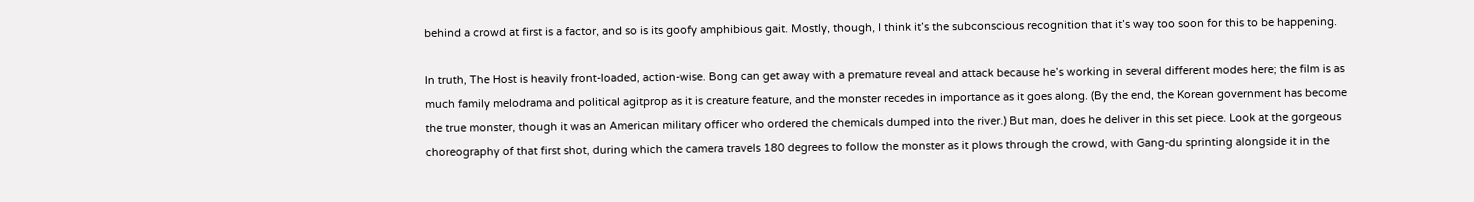behind a crowd at first is a factor, and so is its goofy amphibious gait. Mostly, though, I think it’s the subconscious recognition that it’s way too soon for this to be happening.

In truth, The Host is heavily front-loaded, action-wise. Bong can get away with a premature reveal and attack because he’s working in several different modes here; the film is as much family melodrama and political agitprop as it is creature feature, and the monster recedes in importance as it goes along. (By the end, the Korean government has become the true monster, though it was an American military officer who ordered the chemicals dumped into the river.) But man, does he deliver in this set piece. Look at the gorgeous choreography of that first shot, during which the camera travels 180 degrees to follow the monster as it plows through the crowd, with Gang-du sprinting alongside it in the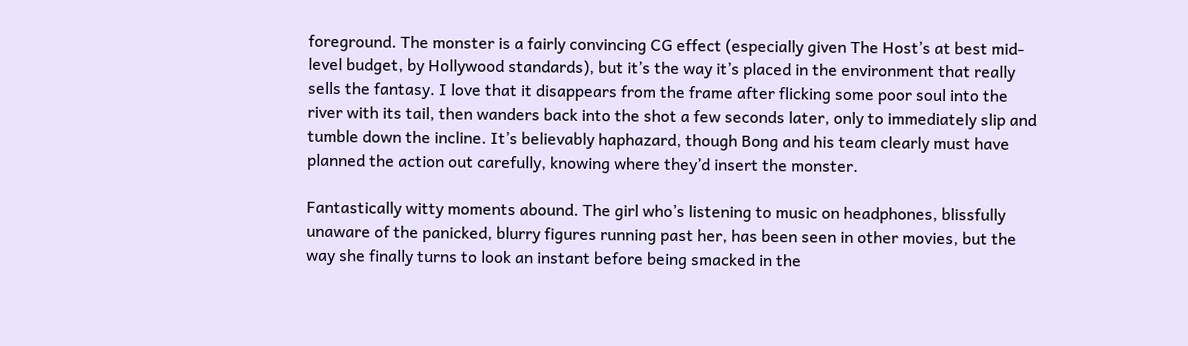foreground. The monster is a fairly convincing CG effect (especially given The Host’s at best mid-level budget, by Hollywood standards), but it’s the way it’s placed in the environment that really sells the fantasy. I love that it disappears from the frame after flicking some poor soul into the river with its tail, then wanders back into the shot a few seconds later, only to immediately slip and tumble down the incline. It’s believably haphazard, though Bong and his team clearly must have planned the action out carefully, knowing where they’d insert the monster.

Fantastically witty moments abound. The girl who’s listening to music on headphones, blissfully unaware of the panicked, blurry figures running past her, has been seen in other movies, but the way she finally turns to look an instant before being smacked in the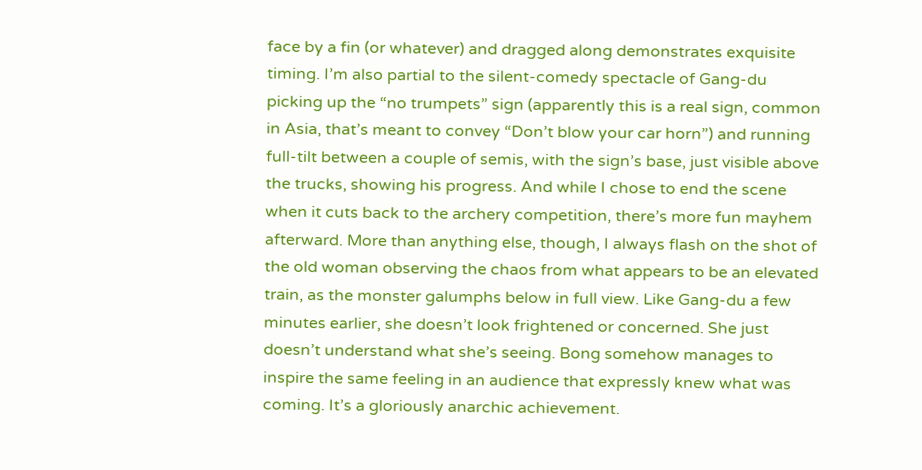face by a fin (or whatever) and dragged along demonstrates exquisite timing. I’m also partial to the silent-comedy spectacle of Gang-du picking up the “no trumpets” sign (apparently this is a real sign, common in Asia, that’s meant to convey “Don’t blow your car horn”) and running full-tilt between a couple of semis, with the sign’s base, just visible above the trucks, showing his progress. And while I chose to end the scene when it cuts back to the archery competition, there’s more fun mayhem afterward. More than anything else, though, I always flash on the shot of the old woman observing the chaos from what appears to be an elevated train, as the monster galumphs below in full view. Like Gang-du a few minutes earlier, she doesn’t look frightened or concerned. She just doesn’t understand what she’s seeing. Bong somehow manages to inspire the same feeling in an audience that expressly knew what was coming. It’s a gloriously anarchic achievement.